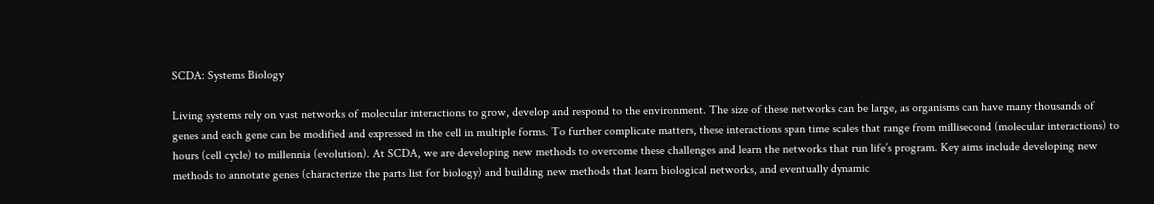SCDA: Systems Biology

Living systems rely on vast networks of molecular interactions to grow, develop and respond to the environment. The size of these networks can be large, as organisms can have many thousands of genes and each gene can be modified and expressed in the cell in multiple forms. To further complicate matters, these interactions span time scales that range from millisecond (molecular interactions) to hours (cell cycle) to millennia (evolution). At SCDA, we are developing new methods to overcome these challenges and learn the networks that run life’s program. Key aims include developing new methods to annotate genes (characterize the parts list for biology) and building new methods that learn biological networks, and eventually dynamic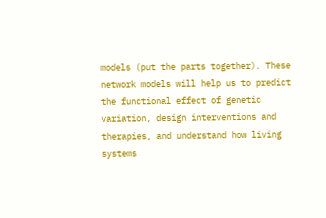models (put the parts together). These network models will help us to predict the functional effect of genetic variation, design interventions and therapies, and understand how living systems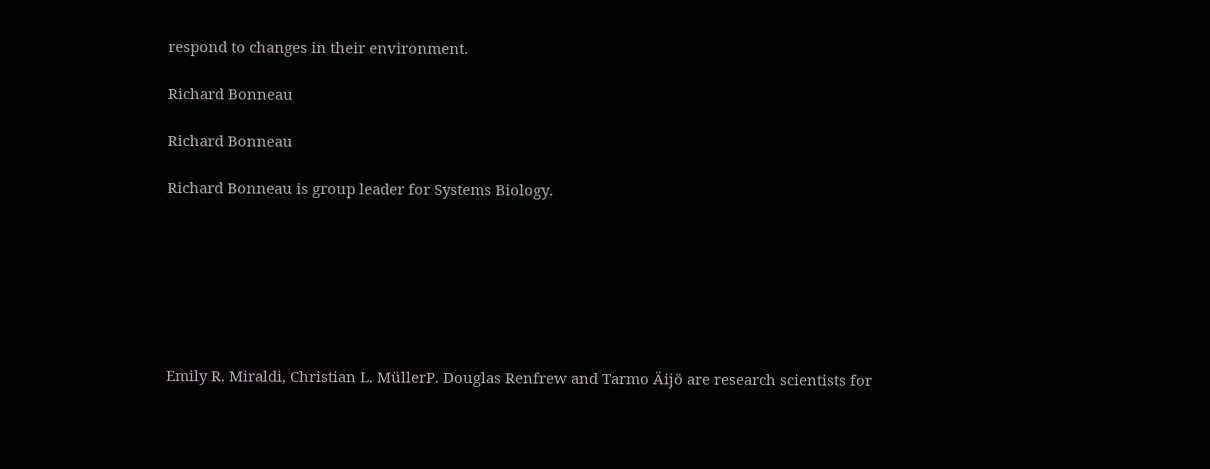respond to changes in their environment.

Richard Bonneau

Richard Bonneau

Richard Bonneau is group leader for Systems Biology.







Emily R. Miraldi, Christian L. MüllerP. Douglas Renfrew and Tarmo Äijö are research scientists for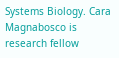Systems Biology. Cara Magnabosco is research fellow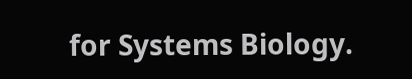for Systems Biology.